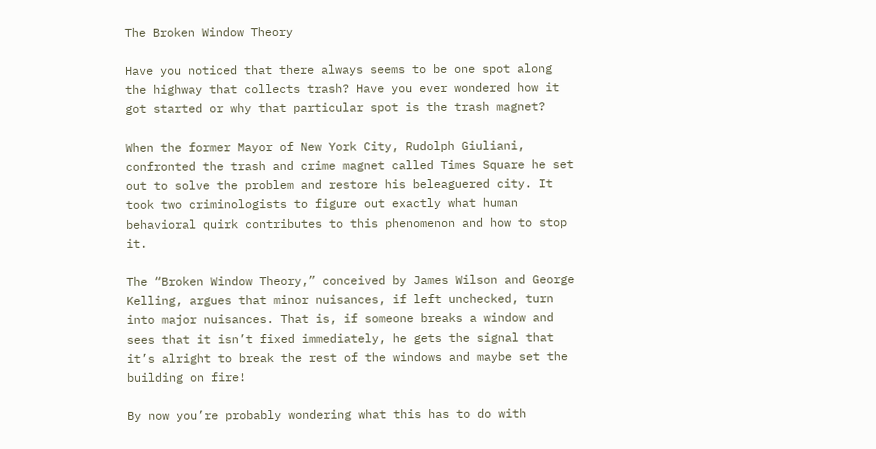The Broken Window Theory

Have you noticed that there always seems to be one spot along the highway that collects trash? Have you ever wondered how it got started or why that particular spot is the trash magnet?

When the former Mayor of New York City, Rudolph Giuliani, confronted the trash and crime magnet called Times Square he set out to solve the problem and restore his beleaguered city. It took two criminologists to figure out exactly what human behavioral quirk contributes to this phenomenon and how to stop it.

The “Broken Window Theory,” conceived by James Wilson and George Kelling, argues that minor nuisances, if left unchecked, turn into major nuisances. That is, if someone breaks a window and sees that it isn’t fixed immediately, he gets the signal that it’s alright to break the rest of the windows and maybe set the building on fire!

By now you’re probably wondering what this has to do with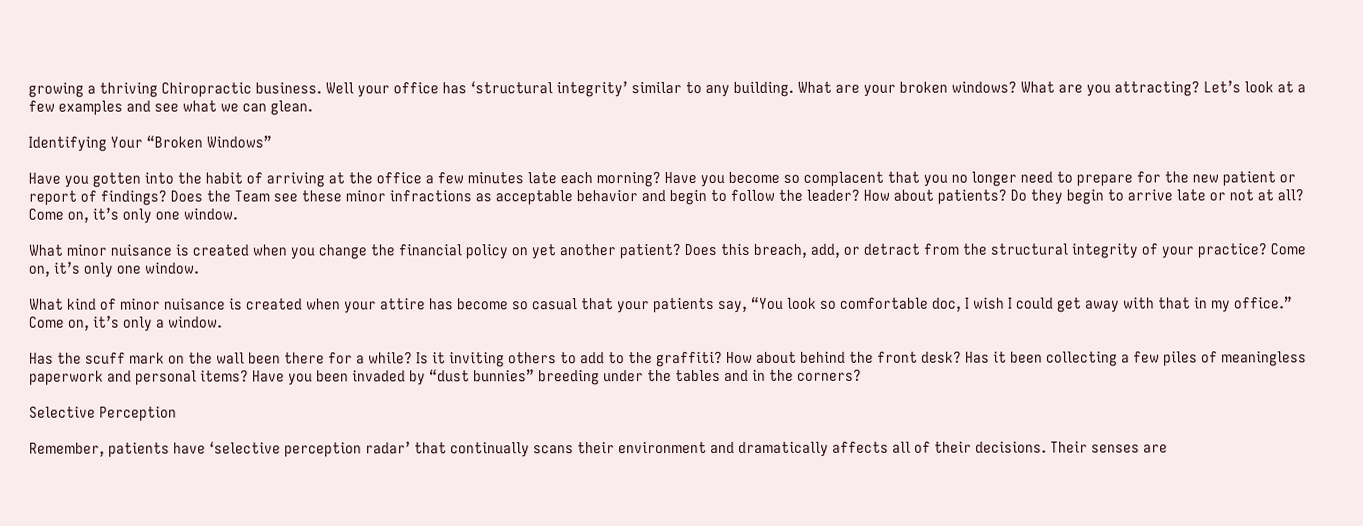growing a thriving Chiropractic business. Well your office has ‘structural integrity’ similar to any building. What are your broken windows? What are you attracting? Let’s look at a few examples and see what we can glean.

Identifying Your “Broken Windows”

Have you gotten into the habit of arriving at the office a few minutes late each morning? Have you become so complacent that you no longer need to prepare for the new patient or report of findings? Does the Team see these minor infractions as acceptable behavior and begin to follow the leader? How about patients? Do they begin to arrive late or not at all? Come on, it’s only one window.

What minor nuisance is created when you change the financial policy on yet another patient? Does this breach, add, or detract from the structural integrity of your practice? Come on, it’s only one window.

What kind of minor nuisance is created when your attire has become so casual that your patients say, “You look so comfortable doc, I wish I could get away with that in my office.” Come on, it’s only a window.

Has the scuff mark on the wall been there for a while? Is it inviting others to add to the graffiti? How about behind the front desk? Has it been collecting a few piles of meaningless paperwork and personal items? Have you been invaded by “dust bunnies” breeding under the tables and in the corners?

Selective Perception

Remember, patients have ‘selective perception radar’ that continually scans their environment and dramatically affects all of their decisions. Their senses are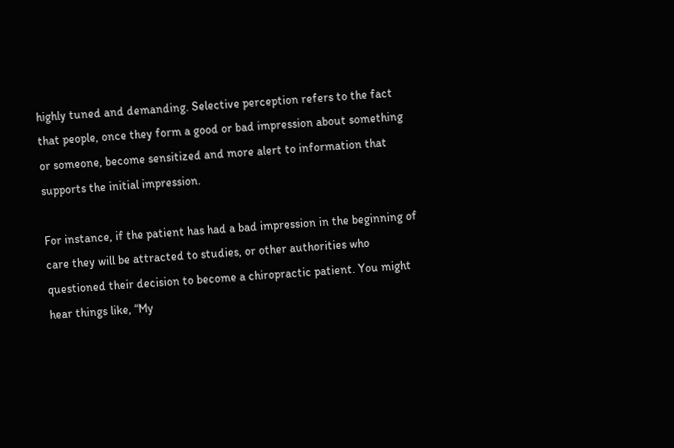highly tuned and demanding. Selective perception refers to the fact that people, once they form a good or bad impression about something or someone, become sensitized and more alert to information that supports the initial impression.

For instance, if the patient has had a bad impression in the beginning of care they will be attracted to studies, or other authorities who questioned their decision to become a chiropractic patient. You might hear things like, “My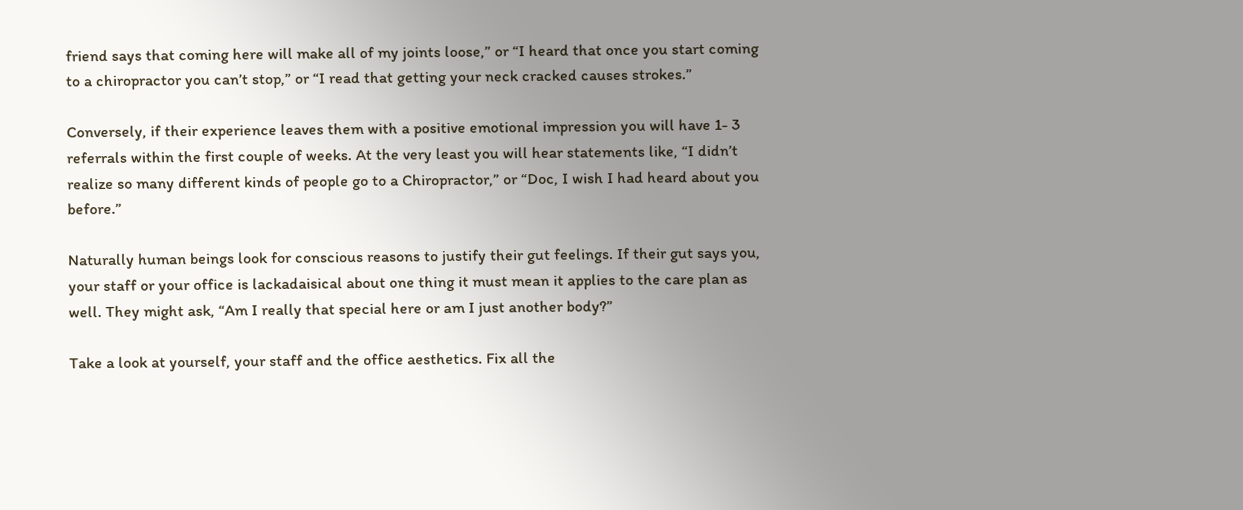friend says that coming here will make all of my joints loose,” or “I heard that once you start coming to a chiropractor you can’t stop,” or “I read that getting your neck cracked causes strokes.”

Conversely, if their experience leaves them with a positive emotional impression you will have 1- 3 referrals within the first couple of weeks. At the very least you will hear statements like, “I didn’t realize so many different kinds of people go to a Chiropractor,” or “Doc, I wish I had heard about you before.”

Naturally human beings look for conscious reasons to justify their gut feelings. If their gut says you, your staff or your office is lackadaisical about one thing it must mean it applies to the care plan as well. They might ask, “Am I really that special here or am I just another body?”

Take a look at yourself, your staff and the office aesthetics. Fix all the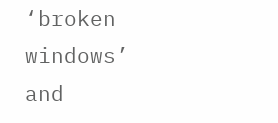‘broken windows’ and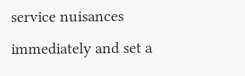service nuisances immediately and set a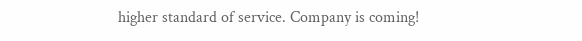higher standard of service. Company is coming!